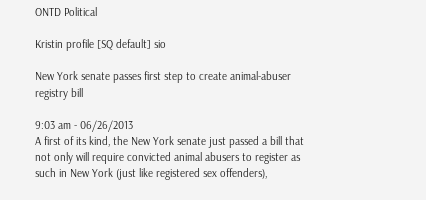ONTD Political

Kristin profile [SQ default] sio

New York senate passes first step to create animal-abuser registry bill

9:03 am - 06/26/2013
A first of its kind, the New York senate just passed a bill that not only will require convicted animal abusers to register as such in New York (just like registered sex offenders),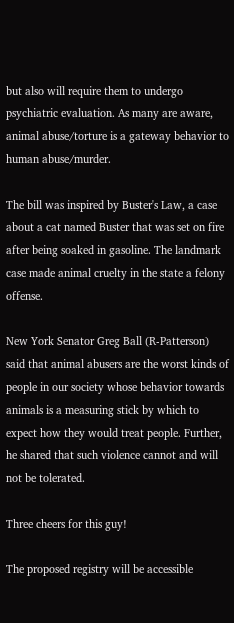but also will require them to undergo psychiatric evaluation. As many are aware, animal abuse/torture is a gateway behavior to human abuse/murder.

The bill was inspired by Buster's Law, a case about a cat named Buster that was set on fire after being soaked in gasoline. The landmark case made animal cruelty in the state a felony offense.

New York Senator Greg Ball (R-Patterson) said that animal abusers are the worst kinds of people in our society whose behavior towards animals is a measuring stick by which to expect how they would treat people. Further, he shared that such violence cannot and will not be tolerated.

Three cheers for this guy!

The proposed registry will be accessible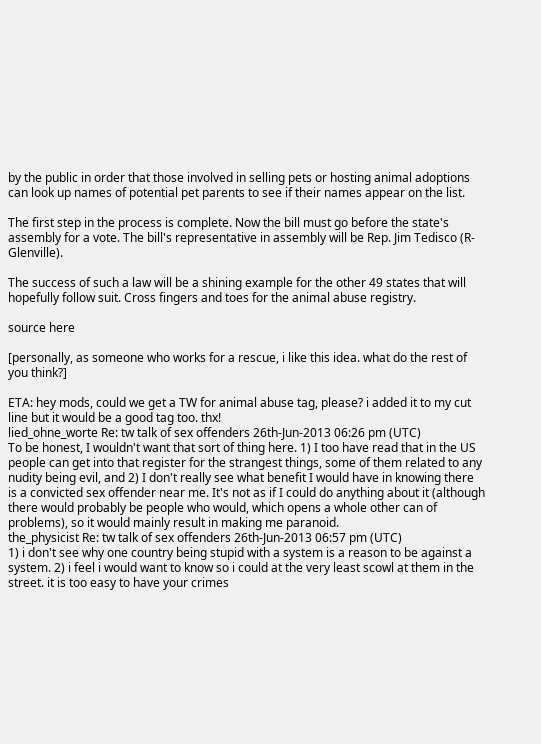by the public in order that those involved in selling pets or hosting animal adoptions can look up names of potential pet parents to see if their names appear on the list.

The first step in the process is complete. Now the bill must go before the state's assembly for a vote. The bill's representative in assembly will be Rep. Jim Tedisco (R-Glenville).

The success of such a law will be a shining example for the other 49 states that will hopefully follow suit. Cross fingers and toes for the animal abuse registry.

source here

[personally, as someone who works for a rescue, i like this idea. what do the rest of you think?]

ETA: hey mods, could we get a TW for animal abuse tag, please? i added it to my cut line but it would be a good tag too. thx!
lied_ohne_worte Re: tw talk of sex offenders 26th-Jun-2013 06:26 pm (UTC)
To be honest, I wouldn't want that sort of thing here. 1) I too have read that in the US people can get into that register for the strangest things, some of them related to any nudity being evil, and 2) I don't really see what benefit I would have in knowing there is a convicted sex offender near me. It's not as if I could do anything about it (although there would probably be people who would, which opens a whole other can of problems), so it would mainly result in making me paranoid.
the_physicist Re: tw talk of sex offenders 26th-Jun-2013 06:57 pm (UTC)
1) i don't see why one country being stupid with a system is a reason to be against a system. 2) i feel i would want to know so i could at the very least scowl at them in the street. it is too easy to have your crimes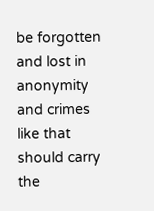be forgotten and lost in anonymity and crimes like that should carry the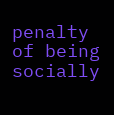penalty of being socially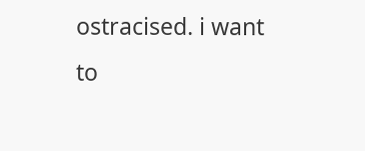ostracised. i want to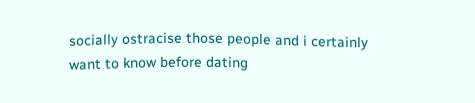socially ostracise those people and i certainly want to know before dating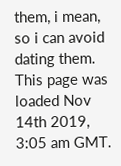them, i mean, so i can avoid dating them.
This page was loaded Nov 14th 2019, 3:05 am GMT.